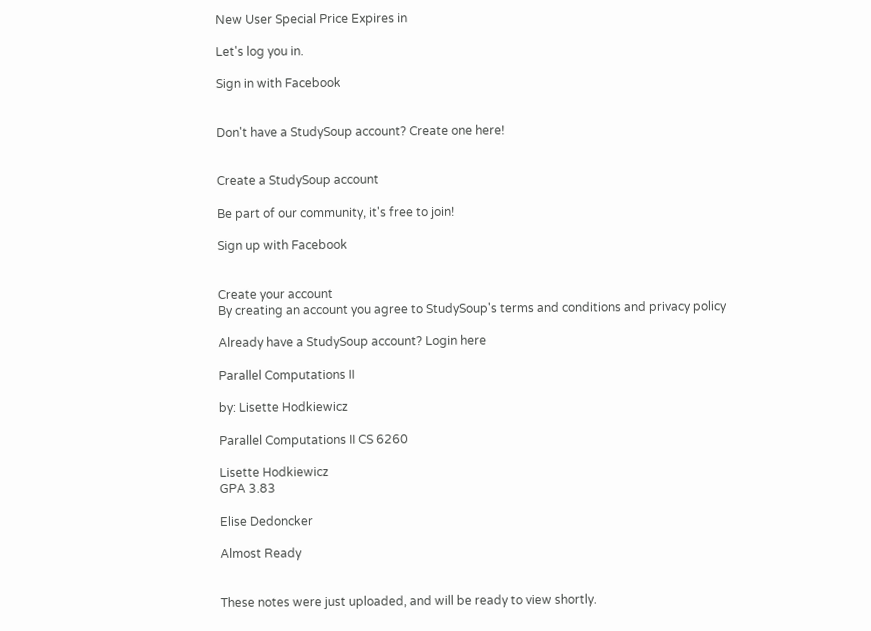New User Special Price Expires in

Let's log you in.

Sign in with Facebook


Don't have a StudySoup account? Create one here!


Create a StudySoup account

Be part of our community, it's free to join!

Sign up with Facebook


Create your account
By creating an account you agree to StudySoup's terms and conditions and privacy policy

Already have a StudySoup account? Login here

Parallel Computations II

by: Lisette Hodkiewicz

Parallel Computations II CS 6260

Lisette Hodkiewicz
GPA 3.83

Elise Dedoncker

Almost Ready


These notes were just uploaded, and will be ready to view shortly.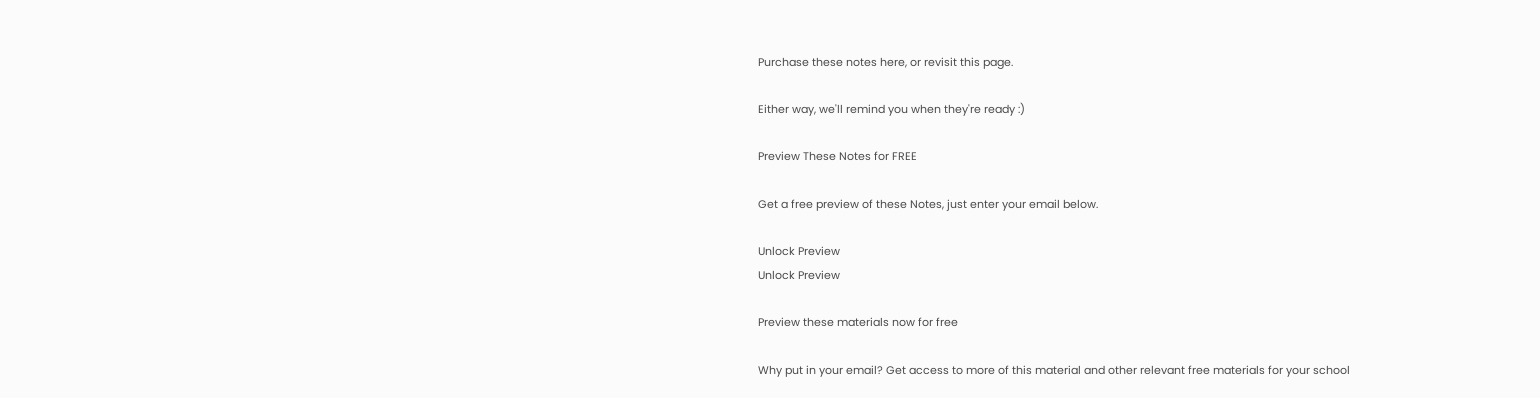Purchase these notes here, or revisit this page.

Either way, we'll remind you when they're ready :)

Preview These Notes for FREE

Get a free preview of these Notes, just enter your email below.

Unlock Preview
Unlock Preview

Preview these materials now for free

Why put in your email? Get access to more of this material and other relevant free materials for your school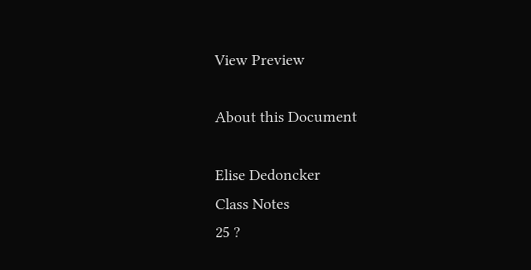View Preview

About this Document

Elise Dedoncker
Class Notes
25 ?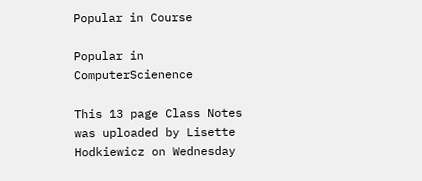Popular in Course

Popular in ComputerScienence

This 13 page Class Notes was uploaded by Lisette Hodkiewicz on Wednesday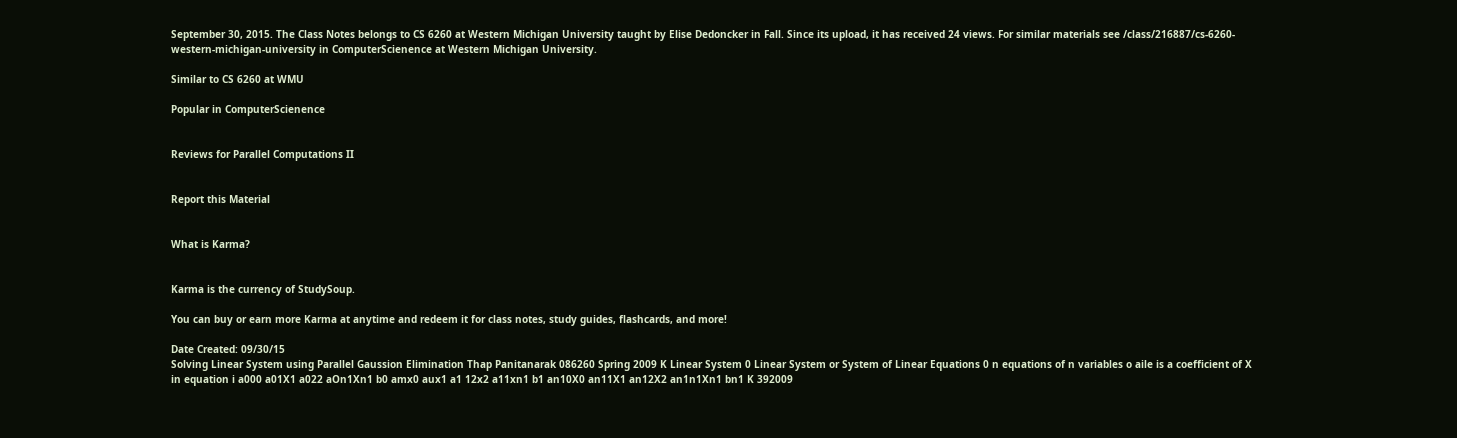September 30, 2015. The Class Notes belongs to CS 6260 at Western Michigan University taught by Elise Dedoncker in Fall. Since its upload, it has received 24 views. For similar materials see /class/216887/cs-6260-western-michigan-university in ComputerScienence at Western Michigan University.

Similar to CS 6260 at WMU

Popular in ComputerScienence


Reviews for Parallel Computations II


Report this Material


What is Karma?


Karma is the currency of StudySoup.

You can buy or earn more Karma at anytime and redeem it for class notes, study guides, flashcards, and more!

Date Created: 09/30/15
Solving Linear System using Parallel Gaussion Elimination Thap Panitanarak 086260 Spring 2009 K Linear System 0 Linear System or System of Linear Equations 0 n equations of n variables o aile is a coefficient of X in equation i a000 a01X1 a022 aOn1Xn1 b0 amx0 aux1 a1 12x2 a11xn1 b1 an10X0 an11X1 an12X2 an1n1Xn1 bn1 K 392009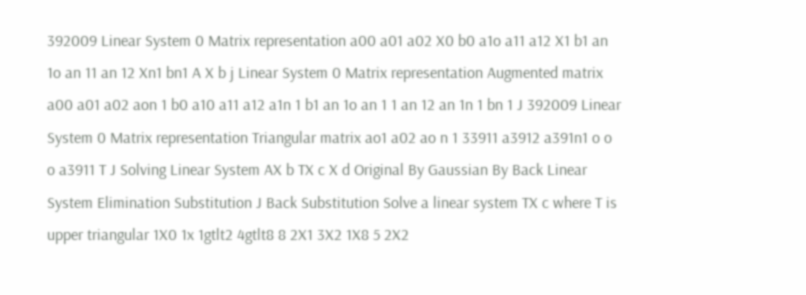392009 Linear System 0 Matrix representation a00 a01 a02 X0 b0 a1o a11 a12 X1 b1 an 1o an 11 an 12 Xn1 bn1 A X b j Linear System 0 Matrix representation Augmented matrix a00 a01 a02 aon 1 b0 a10 a11 a12 a1n 1 b1 an 1o an 1 1 an 12 an 1n 1 bn 1 J 392009 Linear System 0 Matrix representation Triangular matrix ao1 a02 ao n 1 33911 a3912 a391n1 o o o a3911 T J Solving Linear System AX b TX c X d Original By Gaussian By Back Linear System Elimination Substitution J Back Substitution Solve a linear system TX c where T is upper triangular 1X0 1x 1gtlt2 4gtlt8 8 2X1 3X2 1X8 5 2X2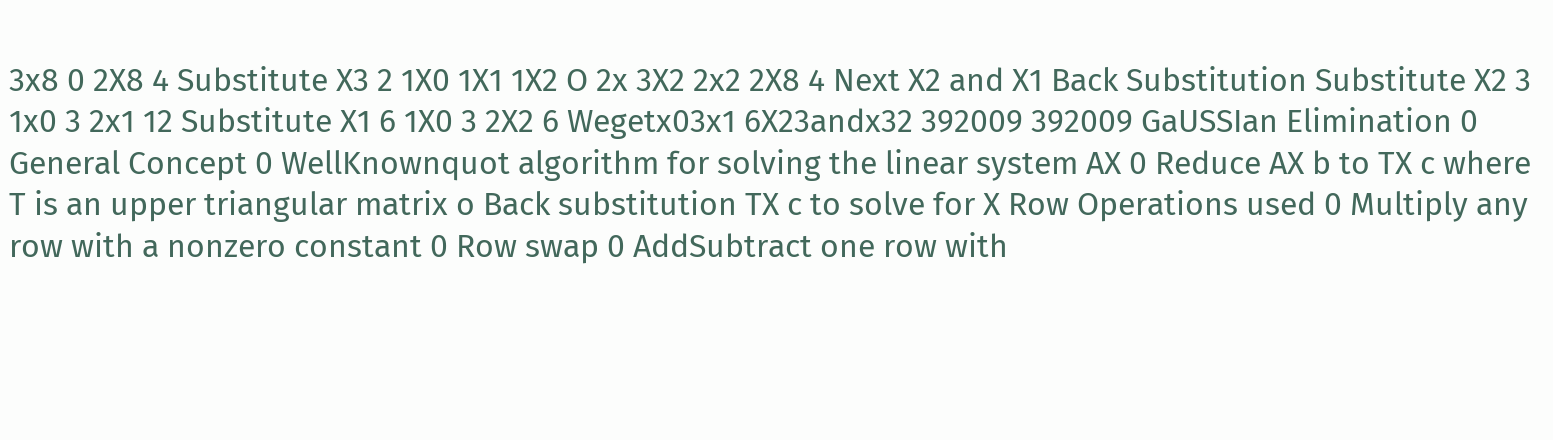3x8 0 2X8 4 Substitute X3 2 1X0 1X1 1X2 O 2x 3X2 2x2 2X8 4 Next X2 and X1 Back Substitution Substitute X2 3 1x0 3 2x1 12 Substitute X1 6 1X0 3 2X2 6 Wegetx03x1 6X23andx32 392009 392009 GaUSSIan Elimination 0 General Concept 0 WellKnownquot algorithm for solving the linear system AX 0 Reduce AX b to TX c where T is an upper triangular matrix o Back substitution TX c to solve for X Row Operations used 0 Multiply any row with a nonzero constant 0 Row swap 0 AddSubtract one row with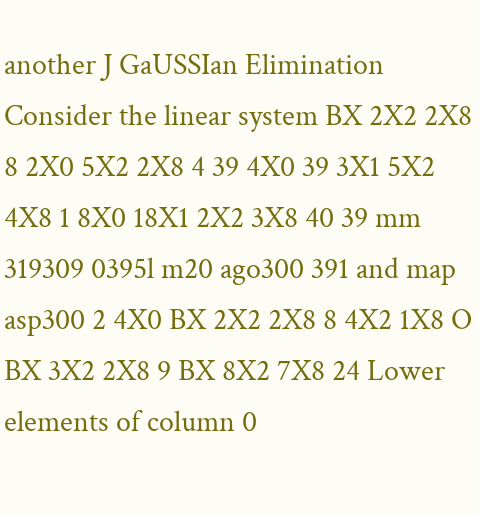another J GaUSSIan Elimination Consider the linear system BX 2X2 2X8 8 2X0 5X2 2X8 4 39 4X0 39 3X1 5X2 4X8 1 8X0 18X1 2X2 3X8 40 39 mm 319309 0395l m20 ago300 391 and map asp300 2 4X0 BX 2X2 2X8 8 4X2 1X8 O BX 3X2 2X8 9 BX 8X2 7X8 24 Lower elements of column 0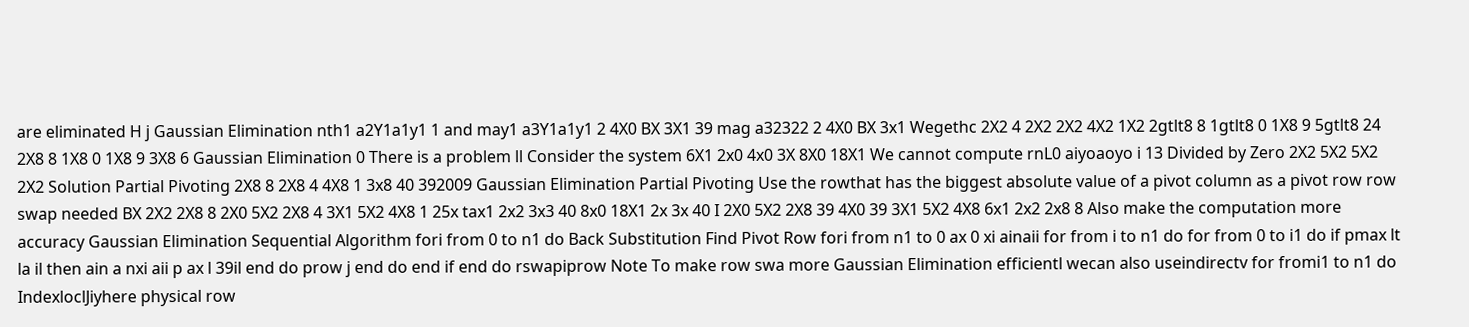are eliminated H j Gaussian Elimination nth1 a2Y1a1y1 1 and may1 a3Y1a1y1 2 4X0 BX 3X1 39 mag a32322 2 4X0 BX 3x1 Wegethc 2X2 4 2X2 2X2 4X2 1X2 2gtlt8 8 1gtlt8 0 1X8 9 5gtlt8 24 2X8 8 1X8 0 1X8 9 3X8 6 Gaussian Elimination 0 There is a problem ll Consider the system 6X1 2x0 4x0 3X 8X0 18X1 We cannot compute rnL0 aiyoaoyo i 13 Divided by Zero 2X2 5X2 5X2 2X2 Solution Partial Pivoting 2X8 8 2X8 4 4X8 1 3x8 40 392009 Gaussian Elimination Partial Pivoting Use the rowthat has the biggest absolute value of a pivot column as a pivot row row swap needed BX 2X2 2X8 8 2X0 5X2 2X8 4 3X1 5X2 4X8 1 25x tax1 2x2 3x3 40 8x0 18X1 2x 3x 40 I 2X0 5X2 2X8 39 4X0 39 3X1 5X2 4X8 6x1 2x2 2x8 8 Also make the computation more accuracy Gaussian Elimination Sequential Algorithm fori from 0 to n1 do Back Substitution Find Pivot Row fori from n1 to 0 ax 0 xi ainaii for from i to n1 do for from 0 to i1 do if pmax lt la il then ain a nxi aii p ax l 39il end do prow j end do end if end do rswapiprow Note To make row swa more Gaussian Elimination efficientl wecan also useindirectv for fromi1 to n1 do IndexloclJiyhere physical row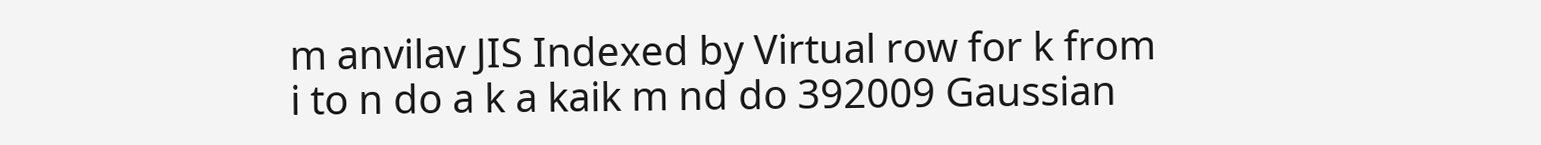m anvilav JIS Indexed by Virtual row for k from i to n do a k a kaik m nd do 392009 Gaussian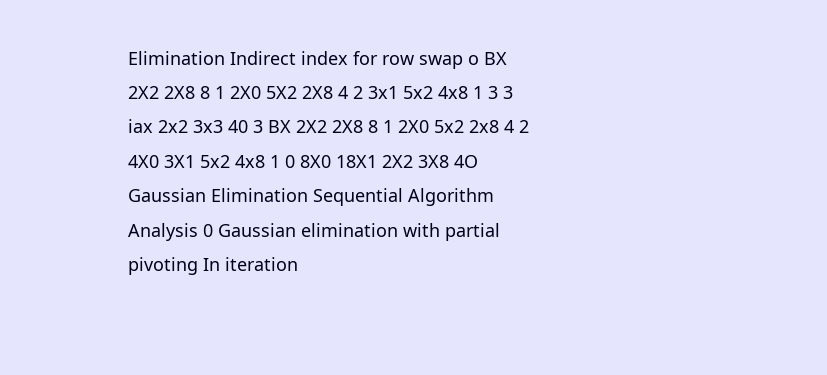Elimination Indirect index for row swap o BX 2X2 2X8 8 1 2X0 5X2 2X8 4 2 3x1 5x2 4x8 1 3 3 iax 2x2 3x3 40 3 BX 2X2 2X8 8 1 2X0 5x2 2x8 4 2 4X0 3X1 5x2 4x8 1 0 8X0 18X1 2X2 3X8 4O Gaussian Elimination Sequential Algorithm Analysis 0 Gaussian elimination with partial pivoting In iteration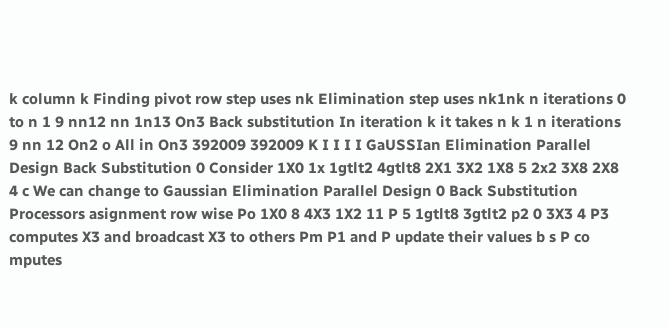k column k Finding pivot row step uses nk Elimination step uses nk1nk n iterations 0 to n 1 9 nn12 nn 1n13 On3 Back substitution In iteration k it takes n k 1 n iterations 9 nn 12 On2 o All in On3 392009 392009 K I I I I GaUSSIan Elimination Parallel Design Back Substitution 0 Consider 1X0 1x 1gtlt2 4gtlt8 2X1 3X2 1X8 5 2x2 3X8 2X8 4 c We can change to Gaussian Elimination Parallel Design 0 Back Substitution Processors asignment row wise Po 1X0 8 4X3 1X2 11 P 5 1gtlt8 3gtlt2 p2 0 3X3 4 P3 computes X3 and broadcast X3 to others Pm P1 and P update their values b s P co mputes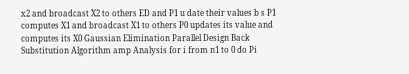x2 and broadcast X2 to others ED and P1 u date their values b s P1 computes X1 and broadcast X1 to others P0 updates its value and computes its X0 Gaussian Elimination Parallel Design Back Substitution Algorithm amp Analysis for i from n1 to 0 do Pi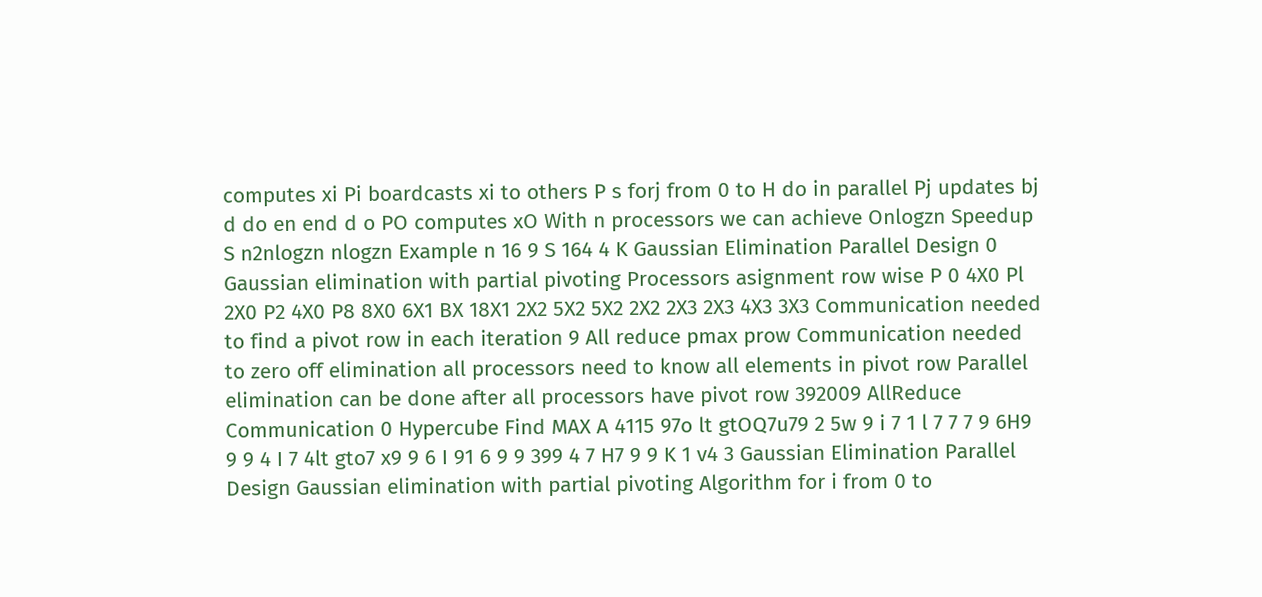computes xi Pi boardcasts xi to others P s forj from 0 to H do in parallel Pj updates bj d do en end d o PO computes xO With n processors we can achieve Onlogzn Speedup S n2nlogzn nlogzn Example n 16 9 S 164 4 K Gaussian Elimination Parallel Design 0 Gaussian elimination with partial pivoting Processors asignment row wise P 0 4X0 Pl 2X0 P2 4X0 P8 8X0 6X1 BX 18X1 2X2 5X2 5X2 2X2 2X3 2X3 4X3 3X3 Communication needed to find a pivot row in each iteration 9 All reduce pmax prow Communication needed to zero off elimination all processors need to know all elements in pivot row Parallel elimination can be done after all processors have pivot row 392009 AllReduce Communication 0 Hypercube Find MAX A 4115 97o lt gtOQ7u79 2 5w 9 i 7 1 l 7 7 7 9 6H9 9 9 4 I 7 4lt gto7 x9 9 6 I 91 6 9 9 399 4 7 H7 9 9 K 1 v4 3 Gaussian Elimination Parallel Design Gaussian elimination with partial pivoting Algorithm for i from 0 to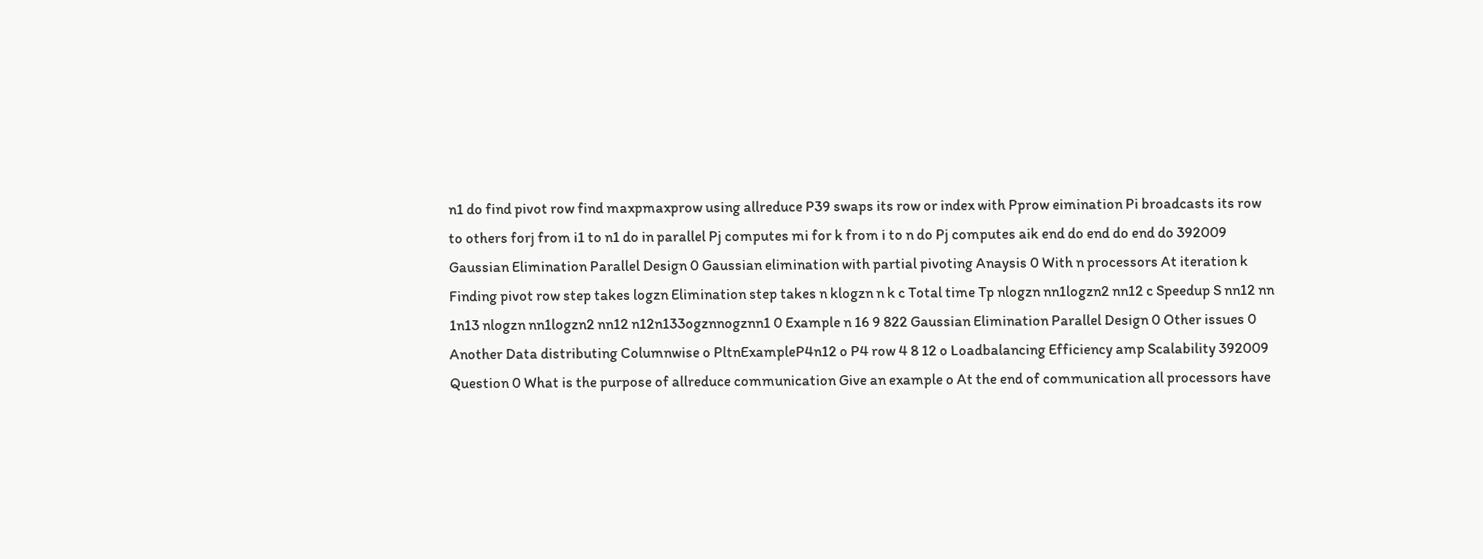n1 do find pivot row find maxpmaxprow using allreduce P39 swaps its row or index with Pprow eimination Pi broadcasts its row to others forj from i1 to n1 do in parallel Pj computes mi for k from i to n do Pj computes aik end do end do end do 392009 Gaussian Elimination Parallel Design 0 Gaussian elimination with partial pivoting Anaysis 0 With n processors At iteration k Finding pivot row step takes logzn Elimination step takes n klogzn n k c Total time Tp nlogzn nn1logzn2 nn12 c Speedup S nn12 nn 1n13 nlogzn nn1logzn2 nn12 n12n133ogznnogznn1 0 Example n 16 9 822 Gaussian Elimination Parallel Design 0 Other issues 0 Another Data distributing Columnwise o PltnExampleP4n12 o P4 row 4 8 12 o Loadbalancing Efficiency amp Scalability 392009 Question 0 What is the purpose of allreduce communication Give an example o At the end of communication all processors have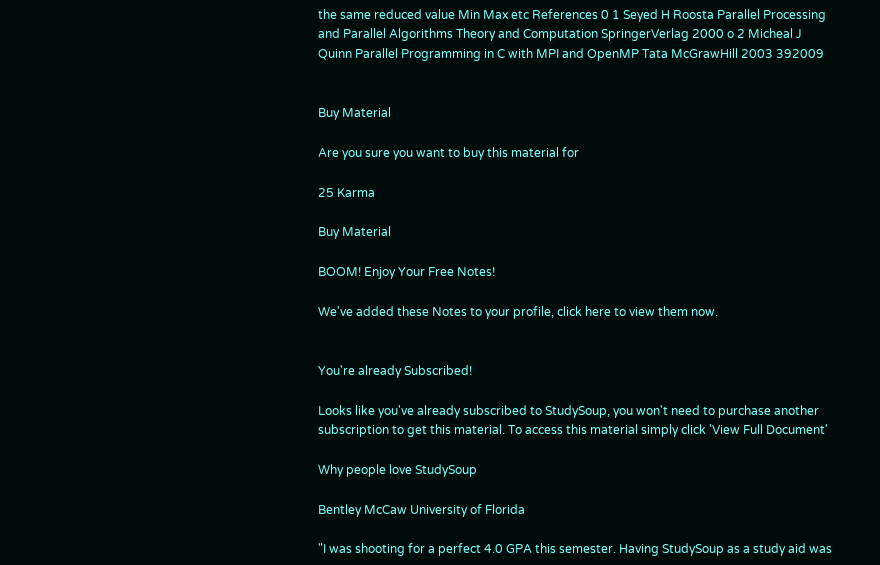the same reduced value Min Max etc References 0 1 Seyed H Roosta Parallel Processing and Parallel Algorithms Theory and Computation SpringerVerlag 2000 o 2 Micheal J Quinn Parallel Programming in C with MPI and OpenMP Tata McGrawHill 2003 392009


Buy Material

Are you sure you want to buy this material for

25 Karma

Buy Material

BOOM! Enjoy Your Free Notes!

We've added these Notes to your profile, click here to view them now.


You're already Subscribed!

Looks like you've already subscribed to StudySoup, you won't need to purchase another subscription to get this material. To access this material simply click 'View Full Document'

Why people love StudySoup

Bentley McCaw University of Florida

"I was shooting for a perfect 4.0 GPA this semester. Having StudySoup as a study aid was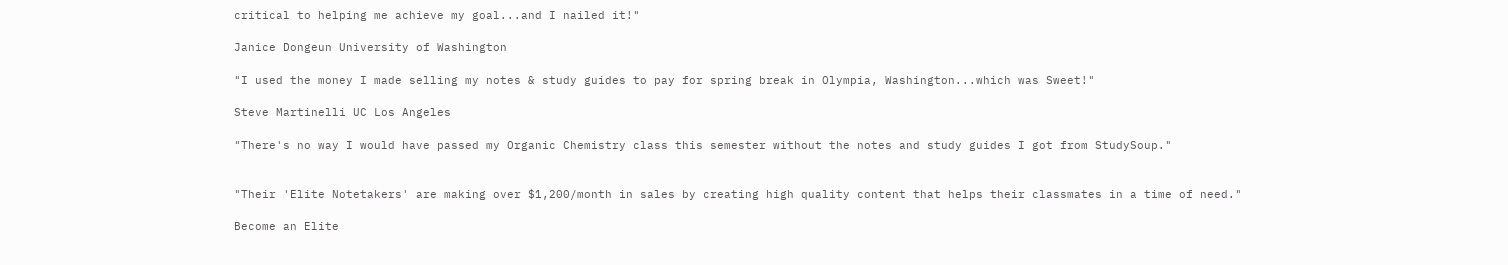critical to helping me achieve my goal...and I nailed it!"

Janice Dongeun University of Washington

"I used the money I made selling my notes & study guides to pay for spring break in Olympia, Washington...which was Sweet!"

Steve Martinelli UC Los Angeles

"There's no way I would have passed my Organic Chemistry class this semester without the notes and study guides I got from StudySoup."


"Their 'Elite Notetakers' are making over $1,200/month in sales by creating high quality content that helps their classmates in a time of need."

Become an Elite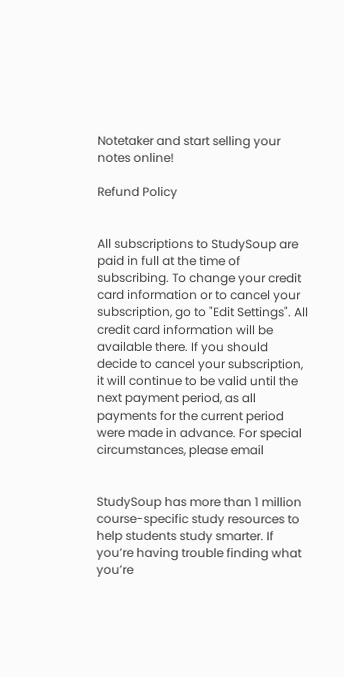Notetaker and start selling your notes online!

Refund Policy


All subscriptions to StudySoup are paid in full at the time of subscribing. To change your credit card information or to cancel your subscription, go to "Edit Settings". All credit card information will be available there. If you should decide to cancel your subscription, it will continue to be valid until the next payment period, as all payments for the current period were made in advance. For special circumstances, please email


StudySoup has more than 1 million course-specific study resources to help students study smarter. If you’re having trouble finding what you’re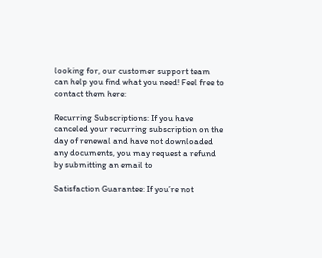looking for, our customer support team can help you find what you need! Feel free to contact them here:

Recurring Subscriptions: If you have canceled your recurring subscription on the day of renewal and have not downloaded any documents, you may request a refund by submitting an email to

Satisfaction Guarantee: If you’re not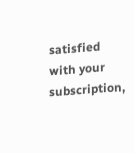satisfied with your subscription,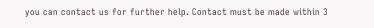you can contact us for further help. Contact must be made within 3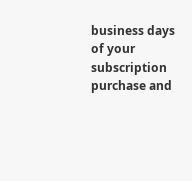business days of your subscription purchase and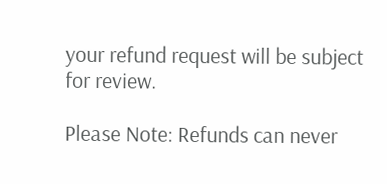your refund request will be subject for review.

Please Note: Refunds can never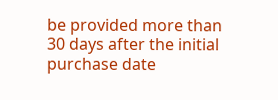be provided more than 30 days after the initial purchase date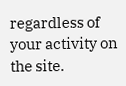regardless of your activity on the site.